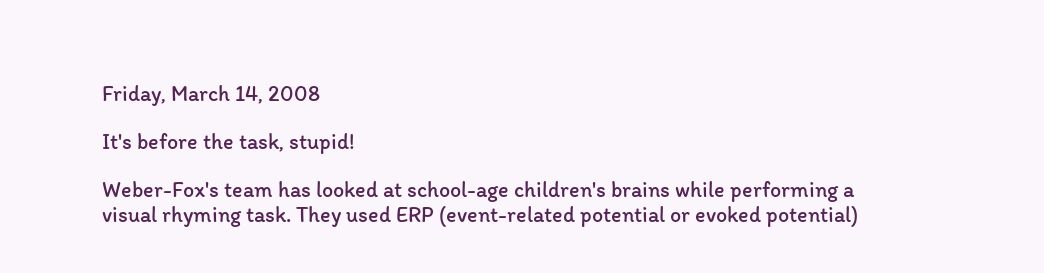Friday, March 14, 2008

It's before the task, stupid!

Weber-Fox's team has looked at school-age children's brains while performing a visual rhyming task. They used ERP (event-related potential or evoked potential)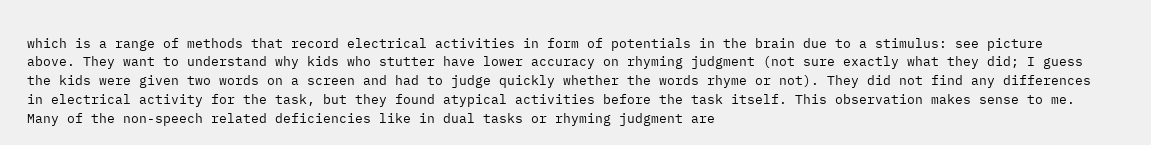which is a range of methods that record electrical activities in form of potentials in the brain due to a stimulus: see picture above. They want to understand why kids who stutter have lower accuracy on rhyming judgment (not sure exactly what they did; I guess the kids were given two words on a screen and had to judge quickly whether the words rhyme or not). They did not find any differences in electrical activity for the task, but they found atypical activities before the task itself. This observation makes sense to me. Many of the non-speech related deficiencies like in dual tasks or rhyming judgment are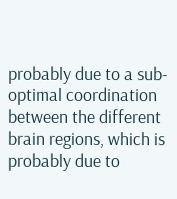probably due to a sub-optimal coordination between the different brain regions, which is probably due to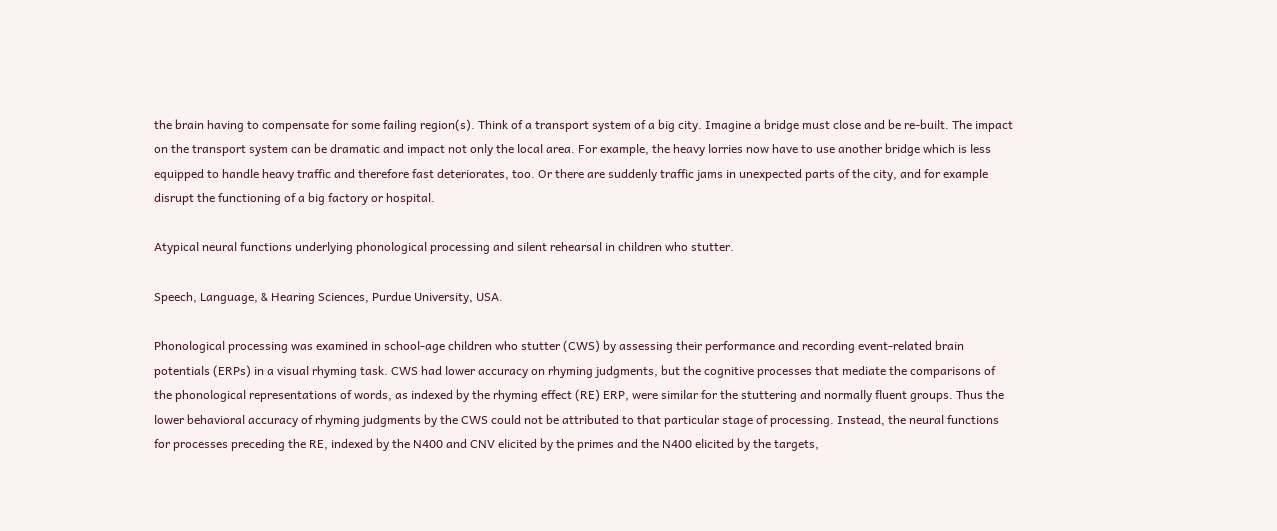the brain having to compensate for some failing region(s). Think of a transport system of a big city. Imagine a bridge must close and be re-built. The impact on the transport system can be dramatic and impact not only the local area. For example, the heavy lorries now have to use another bridge which is less equipped to handle heavy traffic and therefore fast deteriorates, too. Or there are suddenly traffic jams in unexpected parts of the city, and for example disrupt the functioning of a big factory or hospital.

Atypical neural functions underlying phonological processing and silent rehearsal in children who stutter.

Speech, Language, & Hearing Sciences, Purdue University, USA.

Phonological processing was examined in school-age children who stutter (CWS) by assessing their performance and recording event-related brain potentials (ERPs) in a visual rhyming task. CWS had lower accuracy on rhyming judgments, but the cognitive processes that mediate the comparisons of the phonological representations of words, as indexed by the rhyming effect (RE) ERP, were similar for the stuttering and normally fluent groups. Thus the lower behavioral accuracy of rhyming judgments by the CWS could not be attributed to that particular stage of processing. Instead, the neural functions for processes preceding the RE, indexed by the N400 and CNV elicited by the primes and the N400 elicited by the targets,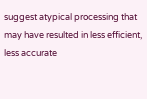suggest atypical processing that may have resulted in less efficient, less accurate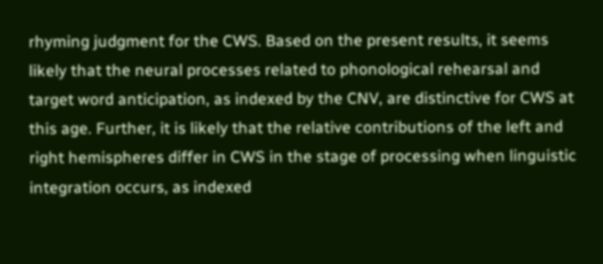rhyming judgment for the CWS. Based on the present results, it seems likely that the neural processes related to phonological rehearsal and target word anticipation, as indexed by the CNV, are distinctive for CWS at this age. Further, it is likely that the relative contributions of the left and right hemispheres differ in CWS in the stage of processing when linguistic integration occurs, as indexed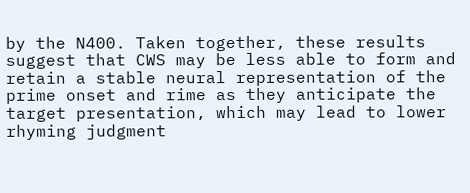by the N400. Taken together, these results suggest that CWS may be less able to form and retain a stable neural representation of the prime onset and rime as they anticipate the target presentation, which may lead to lower rhyming judgment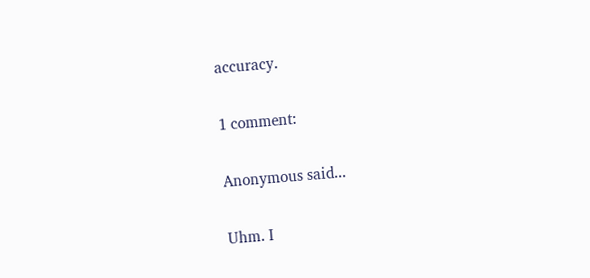accuracy.

1 comment:

Anonymous said...

Uhm. I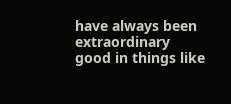have always been extraordinary good in things like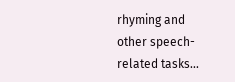rhyming and other speech-related tasks...